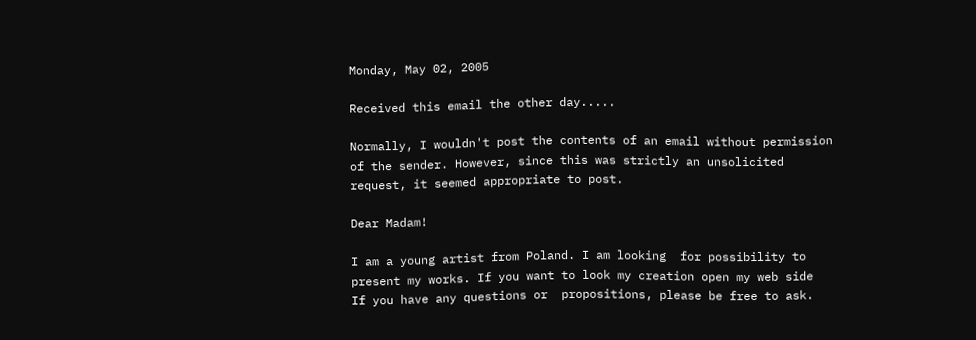Monday, May 02, 2005

Received this email the other day.....

Normally, I wouldn't post the contents of an email without permission of the sender. However, since this was strictly an unsolicited request, it seemed appropriate to post.

Dear Madam!

I am a young artist from Poland. I am looking  for possibility to present my works. If you want to look my creation open my web side
If you have any questions or  propositions, please be free to ask.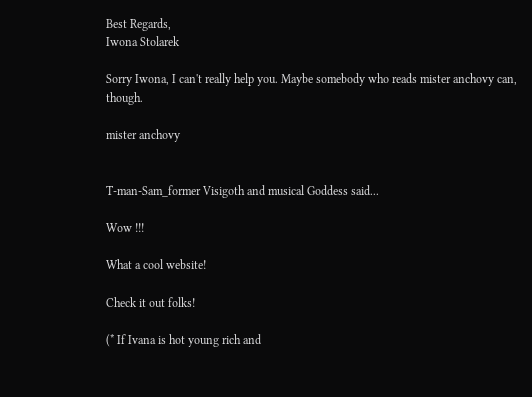Best Regards,
Iwona Stolarek

Sorry Iwona, I can't really help you. Maybe somebody who reads mister anchovy can, though.

mister anchovy


T-man-Sam_former Visigoth and musical Goddess said...

Wow !!!

What a cool website!

Check it out folks!

(* If Ivana is hot young rich and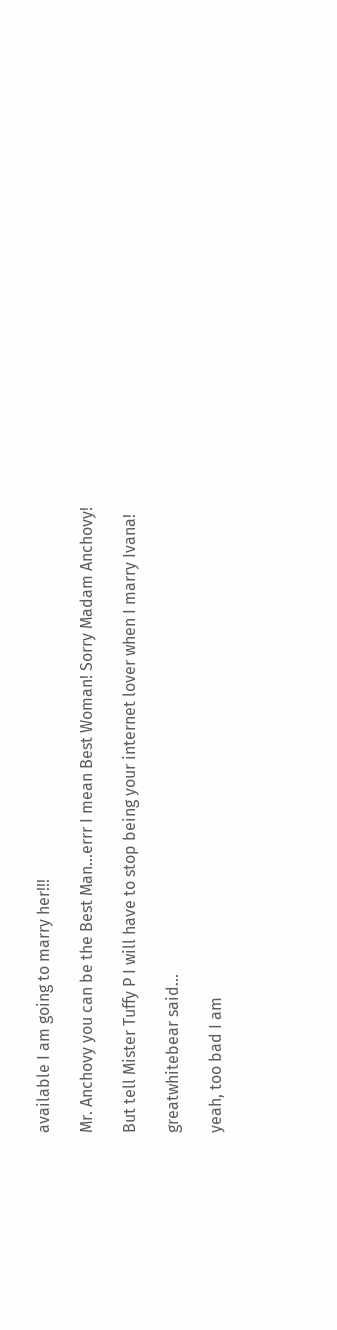available I am going to marry her!!!

Mr. Anchovy you can be the Best Man...errr I mean Best Woman! Sorry Madam Anchovy!

But tell Mister Tuffy P I will have to stop being your internet lover when I marry Ivana!

greatwhitebear said...

yeah, too bad I am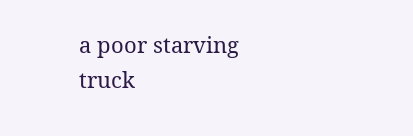a poor starving truck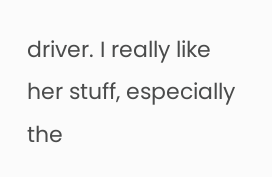driver. I really like her stuff, especially the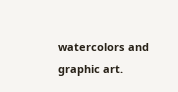watercolors and graphic art.